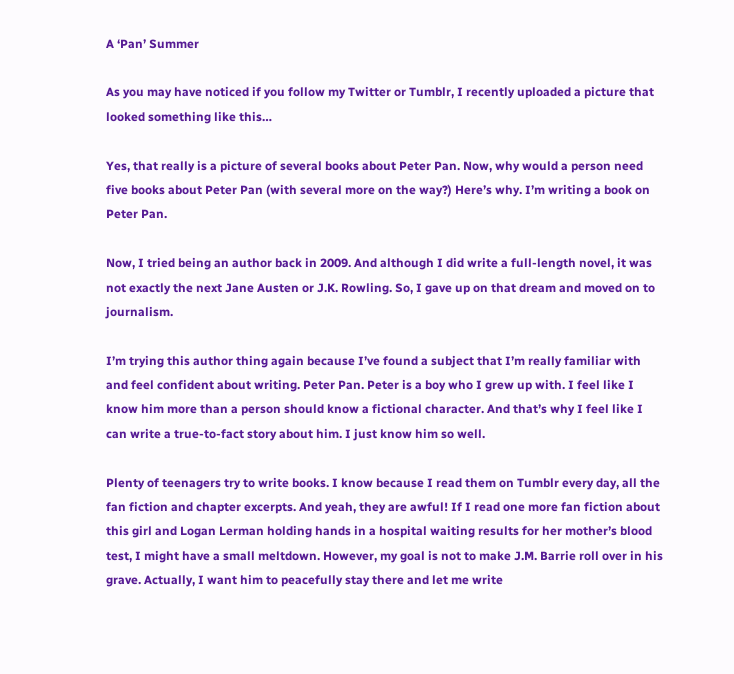A ‘Pan’ Summer

As you may have noticed if you follow my Twitter or Tumblr, I recently uploaded a picture that looked something like this…

Yes, that really is a picture of several books about Peter Pan. Now, why would a person need five books about Peter Pan (with several more on the way?) Here’s why. I’m writing a book on Peter Pan.

Now, I tried being an author back in 2009. And although I did write a full-length novel, it was not exactly the next Jane Austen or J.K. Rowling. So, I gave up on that dream and moved on to journalism.

I’m trying this author thing again because I’ve found a subject that I’m really familiar with and feel confident about writing. Peter Pan. Peter is a boy who I grew up with. I feel like I know him more than a person should know a fictional character. And that’s why I feel like I can write a true-to-fact story about him. I just know him so well.

Plenty of teenagers try to write books. I know because I read them on Tumblr every day, all the fan fiction and chapter excerpts. And yeah, they are awful! If I read one more fan fiction about this girl and Logan Lerman holding hands in a hospital waiting results for her mother’s blood test, I might have a small meltdown. However, my goal is not to make J.M. Barrie roll over in his grave. Actually, I want him to peacefully stay there and let me write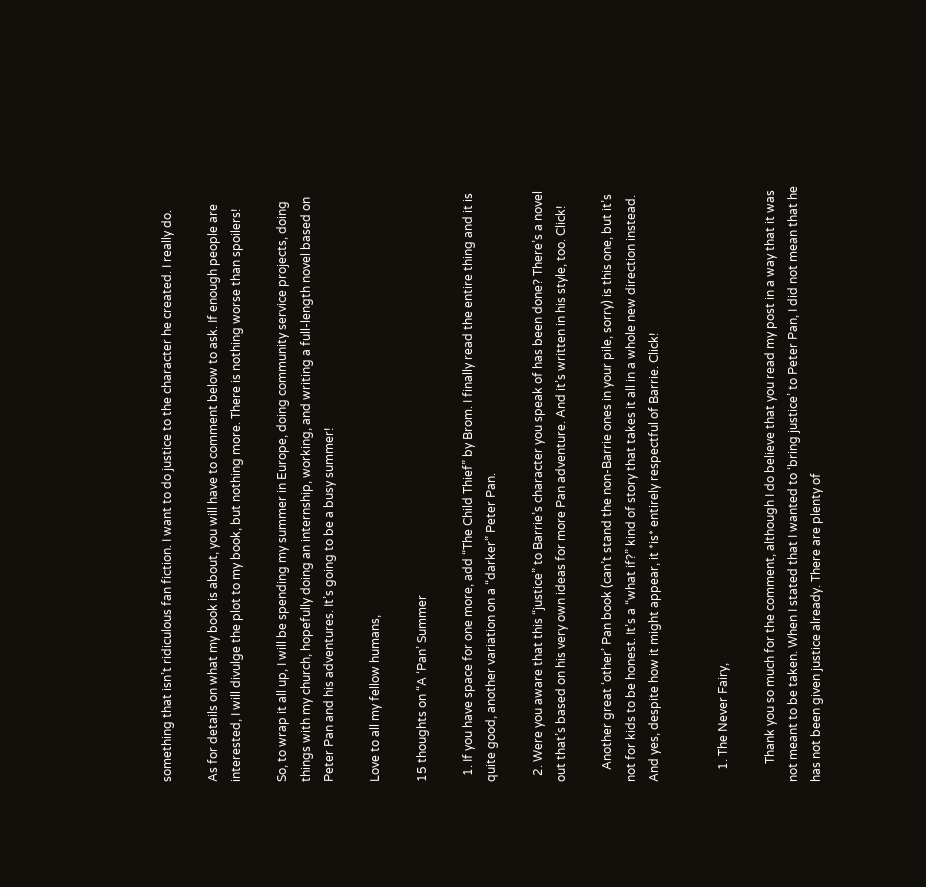something that isn’t ridiculous fan fiction. I want to do justice to the character he created. I really do.

As for details on what my book is about, you will have to comment below to ask. If enough people are interested, I will divulge the plot to my book, but nothing more. There is nothing worse than spoilers!

So, to wrap it all up, I will be spending my summer in Europe, doing community service projects, doing things with my church, hopefully doing an internship, working, and writing a full-length novel based on Peter Pan and his adventures. It’s going to be a busy summer!

Love to all my fellow humans,

15 thoughts on “A ‘Pan’ Summer

  1. If you have space for one more, add “The Child Thief” by Brom. I finally read the entire thing and it is quite good, another variation on a “darker” Peter Pan.

  2. Were you aware that this “justice” to Barrie’s character you speak of has been done? There’s a novel out that’s based on his very own ideas for more Pan adventure. And it’s written in his style, too. Click!

    Another great ‘other’ Pan book (can’t stand the non-Barrie ones in your pile, sorry) is this one, but it’s not for kids to be honest. It’s a “what if?” kind of story that takes it all in a whole new direction instead. And yes, despite how it might appear, it *is* entirely respectful of Barrie. Click!


    1. The Never Fairy,

      Thank you so much for the comment, although I do believe that you read my post in a way that it was not meant to be taken. When I stated that I wanted to ‘bring justice’ to Peter Pan, I did not mean that he has not been given justice already. There are plenty of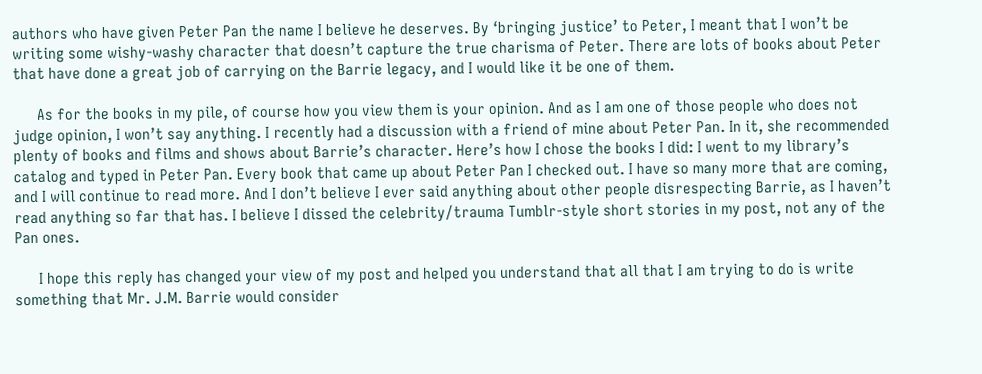authors who have given Peter Pan the name I believe he deserves. By ‘bringing justice’ to Peter, I meant that I won’t be writing some wishy-washy character that doesn’t capture the true charisma of Peter. There are lots of books about Peter that have done a great job of carrying on the Barrie legacy, and I would like it be one of them.

      As for the books in my pile, of course how you view them is your opinion. And as I am one of those people who does not judge opinion, I won’t say anything. I recently had a discussion with a friend of mine about Peter Pan. In it, she recommended plenty of books and films and shows about Barrie’s character. Here’s how I chose the books I did: I went to my library’s catalog and typed in Peter Pan. Every book that came up about Peter Pan I checked out. I have so many more that are coming, and I will continue to read more. And I don’t believe I ever said anything about other people disrespecting Barrie, as I haven’t read anything so far that has. I believe I dissed the celebrity/trauma Tumblr-style short stories in my post, not any of the Pan ones.

      I hope this reply has changed your view of my post and helped you understand that all that I am trying to do is write something that Mr. J.M. Barrie would consider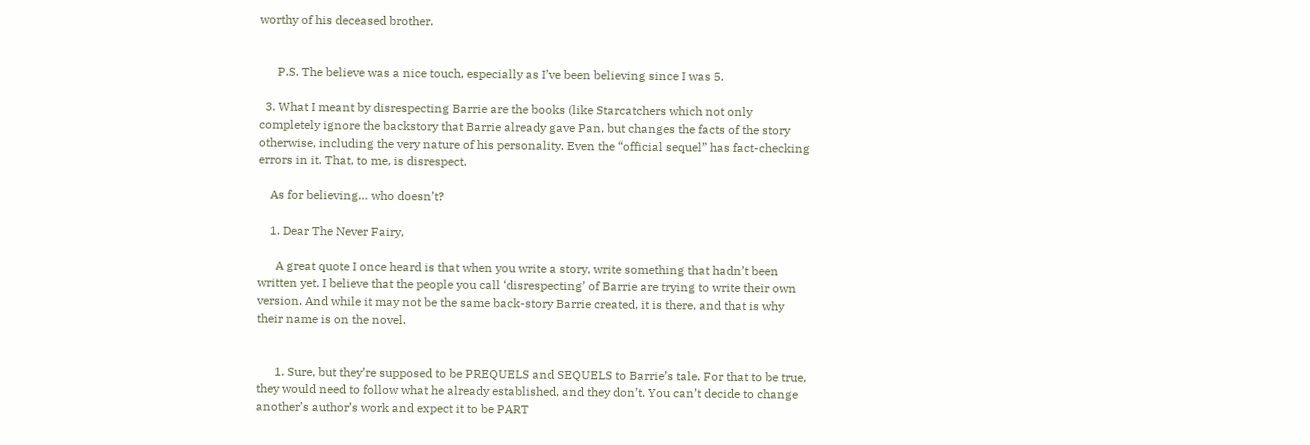worthy of his deceased brother.


      P.S. The believe was a nice touch, especially as I’ve been believing since I was 5.

  3. What I meant by disrespecting Barrie are the books (like Starcatchers which not only completely ignore the backstory that Barrie already gave Pan, but changes the facts of the story otherwise, including the very nature of his personality. Even the “official sequel” has fact-checking errors in it. That, to me, is disrespect.

    As for believing… who doesn’t?

    1. Dear The Never Fairy,

      A great quote I once heard is that when you write a story, write something that hadn’t been written yet. I believe that the people you call ‘disrespecting’ of Barrie are trying to write their own version. And while it may not be the same back-story Barrie created, it is there, and that is why their name is on the novel.


      1. Sure, but they’re supposed to be PREQUELS and SEQUELS to Barrie’s tale. For that to be true, they would need to follow what he already established, and they don’t. You can’t decide to change another’s author’s work and expect it to be PART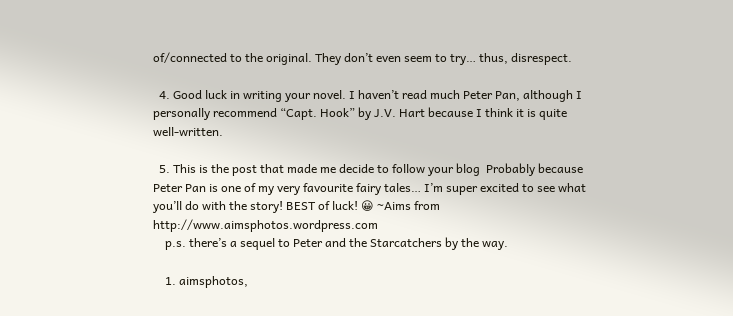of/connected to the original. They don’t even seem to try… thus, disrespect.

  4. Good luck in writing your novel. I haven’t read much Peter Pan, although I personally recommend “Capt. Hook” by J.V. Hart because I think it is quite well-written.

  5. This is the post that made me decide to follow your blog  Probably because Peter Pan is one of my very favourite fairy tales… I’m super excited to see what you’ll do with the story! BEST of luck! 😀 ~Aims from http://www.aimsphotos.wordpress.com
    p.s. there’s a sequel to Peter and the Starcatchers by the way.

    1. aimsphotos,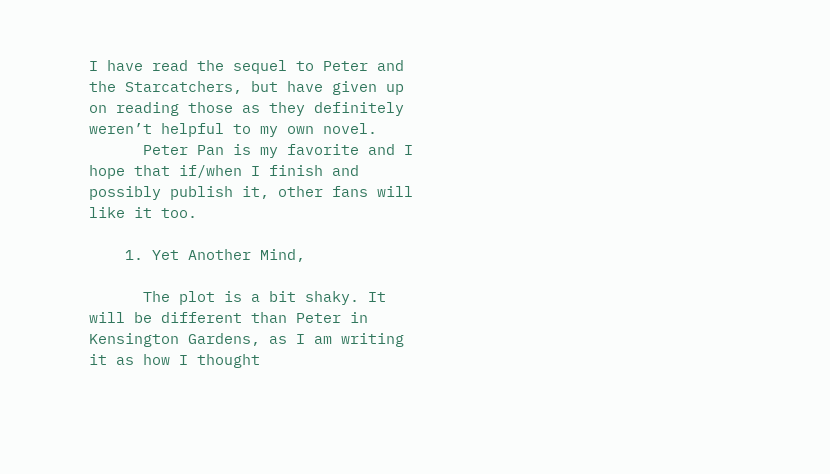I have read the sequel to Peter and the Starcatchers, but have given up on reading those as they definitely weren’t helpful to my own novel.
      Peter Pan is my favorite and I hope that if/when I finish and possibly publish it, other fans will like it too.

    1. Yet Another Mind,

      The plot is a bit shaky. It will be different than Peter in Kensington Gardens, as I am writing it as how I thought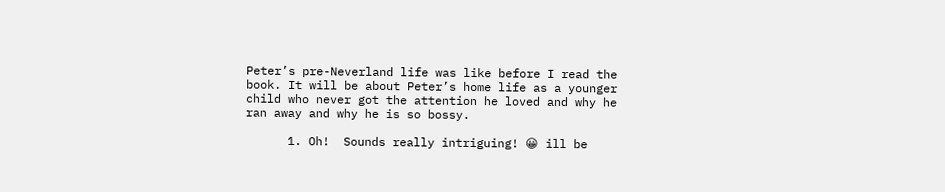Peter’s pre-Neverland life was like before I read the book. It will be about Peter’s home life as a younger child who never got the attention he loved and why he ran away and why he is so bossy.

      1. Oh!  Sounds really intriguing! 😀 ill be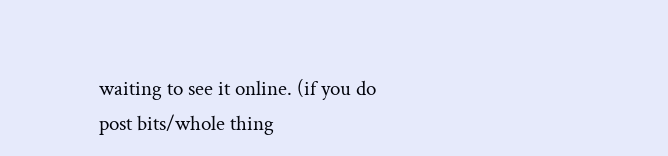waiting to see it online. (if you do post bits/whole thing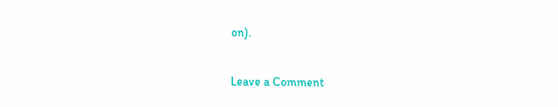on).

Leave a Comment